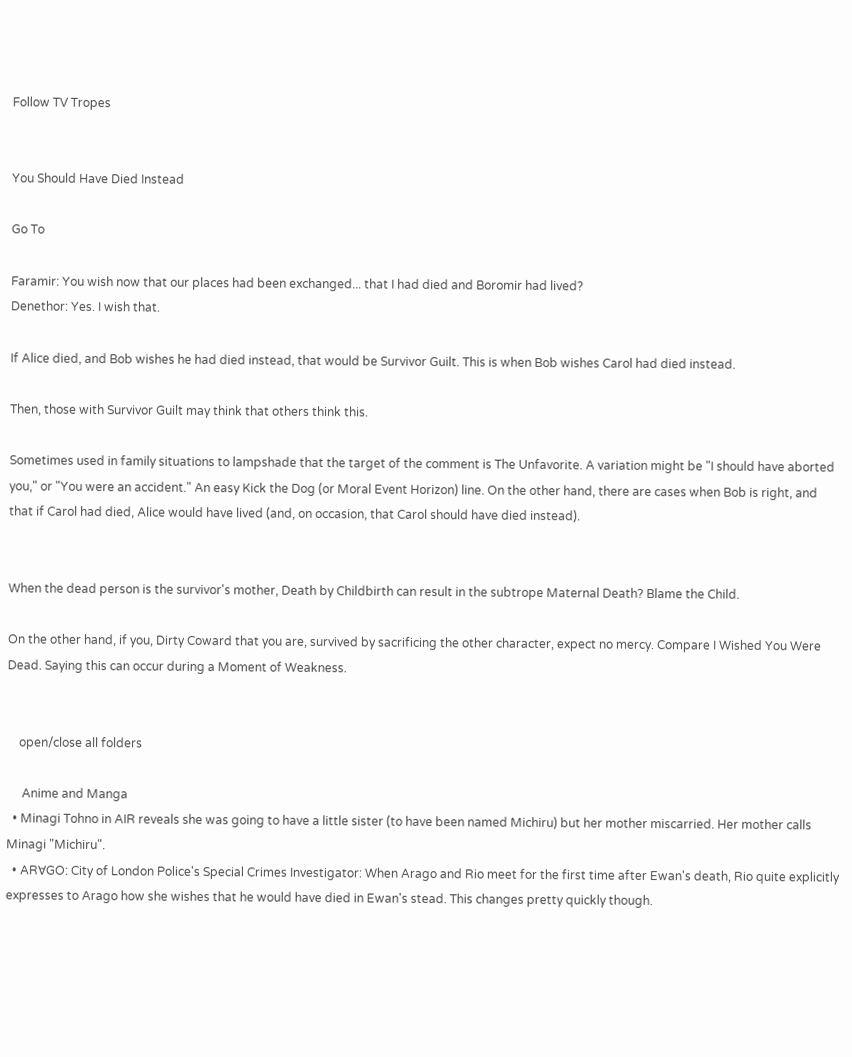Follow TV Tropes


You Should Have Died Instead

Go To

Faramir: You wish now that our places had been exchanged... that I had died and Boromir had lived?
Denethor: Yes. I wish that.

If Alice died, and Bob wishes he had died instead, that would be Survivor Guilt. This is when Bob wishes Carol had died instead.

Then, those with Survivor Guilt may think that others think this.

Sometimes used in family situations to lampshade that the target of the comment is The Unfavorite. A variation might be "I should have aborted you," or "You were an accident." An easy Kick the Dog (or Moral Event Horizon) line. On the other hand, there are cases when Bob is right, and that if Carol had died, Alice would have lived (and, on occasion, that Carol should have died instead).


When the dead person is the survivor's mother, Death by Childbirth can result in the subtrope Maternal Death? Blame the Child.

On the other hand, if you, Dirty Coward that you are, survived by sacrificing the other character, expect no mercy. Compare I Wished You Were Dead. Saying this can occur during a Moment of Weakness.


    open/close all folders

     Anime and Manga
  • Minagi Tohno in AIR reveals she was going to have a little sister (to have been named Michiru) but her mother miscarried. Her mother calls Minagi "Michiru".
  • AR∀GO: City of London Police's Special Crimes Investigator: When Arago and Rio meet for the first time after Ewan's death, Rio quite explicitly expresses to Arago how she wishes that he would have died in Ewan's stead. This changes pretty quickly though.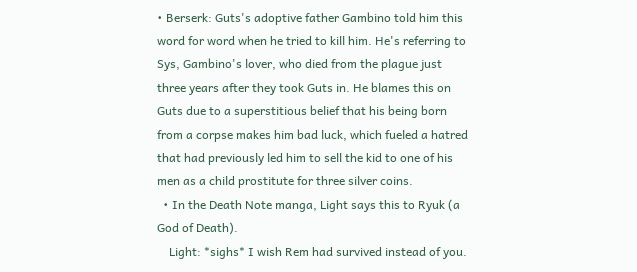• Berserk: Guts's adoptive father Gambino told him this word for word when he tried to kill him. He's referring to Sys, Gambino's lover, who died from the plague just three years after they took Guts in. He blames this on Guts due to a superstitious belief that his being born from a corpse makes him bad luck, which fueled a hatred that had previously led him to sell the kid to one of his men as a child prostitute for three silver coins.
  • In the Death Note manga, Light says this to Ryuk (a God of Death).
    Light: *sighs* I wish Rem had survived instead of you.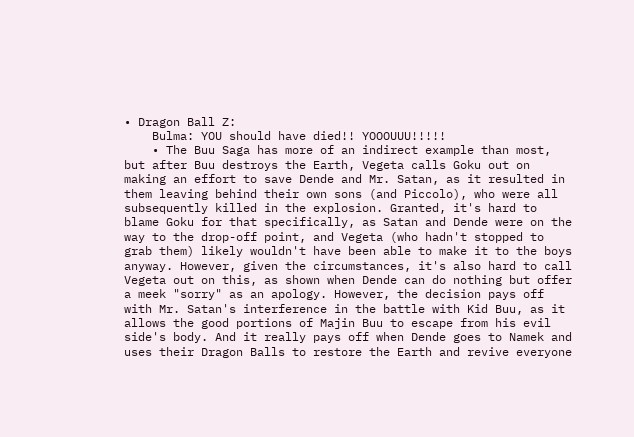• Dragon Ball Z:
    Bulma: YOU should have died!! YOOOUUU!!!!!
    • The Buu Saga has more of an indirect example than most, but after Buu destroys the Earth, Vegeta calls Goku out on making an effort to save Dende and Mr. Satan, as it resulted in them leaving behind their own sons (and Piccolo), who were all subsequently killed in the explosion. Granted, it's hard to blame Goku for that specifically, as Satan and Dende were on the way to the drop-off point, and Vegeta (who hadn't stopped to grab them) likely wouldn't have been able to make it to the boys anyway. However, given the circumstances, it's also hard to call Vegeta out on this, as shown when Dende can do nothing but offer a meek "sorry" as an apology. However, the decision pays off with Mr. Satan's interference in the battle with Kid Buu, as it allows the good portions of Majin Buu to escape from his evil side's body. And it really pays off when Dende goes to Namek and uses their Dragon Balls to restore the Earth and revive everyone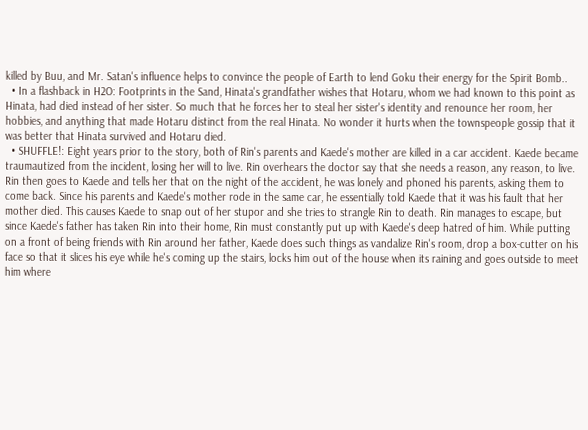killed by Buu, and Mr. Satan's influence helps to convince the people of Earth to lend Goku their energy for the Spirit Bomb..
  • In a flashback in H2O: Footprints in the Sand, Hinata's grandfather wishes that Hotaru, whom we had known to this point as Hinata, had died instead of her sister. So much that he forces her to steal her sister's identity and renounce her room, her hobbies, and anything that made Hotaru distinct from the real Hinata. No wonder it hurts when the townspeople gossip that it was better that Hinata survived and Hotaru died.
  • SHUFFLE!: Eight years prior to the story, both of Rin's parents and Kaede's mother are killed in a car accident. Kaede became traumautized from the incident, losing her will to live. Rin overhears the doctor say that she needs a reason, any reason, to live. Rin then goes to Kaede and tells her that on the night of the accident, he was lonely and phoned his parents, asking them to come back. Since his parents and Kaede's mother rode in the same car, he essentially told Kaede that it was his fault that her mother died. This causes Kaede to snap out of her stupor and she tries to strangle Rin to death. Rin manages to escape, but since Kaede's father has taken Rin into their home, Rin must constantly put up with Kaede's deep hatred of him. While putting on a front of being friends with Rin around her father, Kaede does such things as vandalize Rin's room, drop a box-cutter on his face so that it slices his eye while he's coming up the stairs, locks him out of the house when its raining and goes outside to meet him where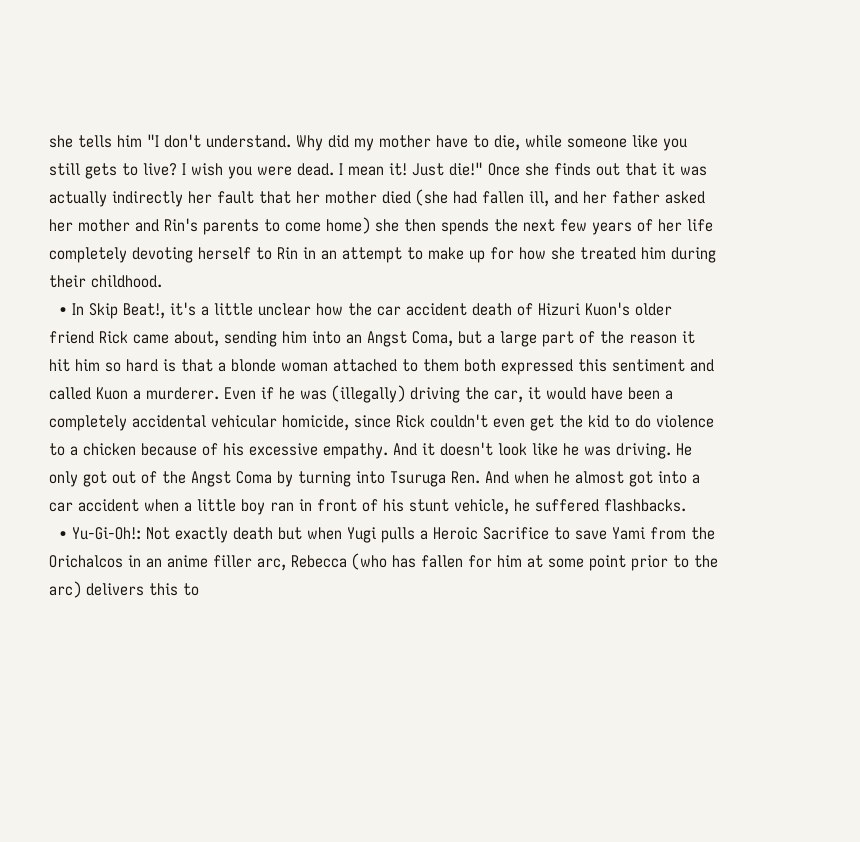she tells him "I don't understand. Why did my mother have to die, while someone like you still gets to live? I wish you were dead. I mean it! Just die!" Once she finds out that it was actually indirectly her fault that her mother died (she had fallen ill, and her father asked her mother and Rin's parents to come home) she then spends the next few years of her life completely devoting herself to Rin in an attempt to make up for how she treated him during their childhood.
  • In Skip Beat!, it's a little unclear how the car accident death of Hizuri Kuon's older friend Rick came about, sending him into an Angst Coma, but a large part of the reason it hit him so hard is that a blonde woman attached to them both expressed this sentiment and called Kuon a murderer. Even if he was (illegally) driving the car, it would have been a completely accidental vehicular homicide, since Rick couldn't even get the kid to do violence to a chicken because of his excessive empathy. And it doesn't look like he was driving. He only got out of the Angst Coma by turning into Tsuruga Ren. And when he almost got into a car accident when a little boy ran in front of his stunt vehicle, he suffered flashbacks.
  • Yu-Gi-Oh!: Not exactly death but when Yugi pulls a Heroic Sacrifice to save Yami from the Orichalcos in an anime filler arc, Rebecca (who has fallen for him at some point prior to the arc) delivers this to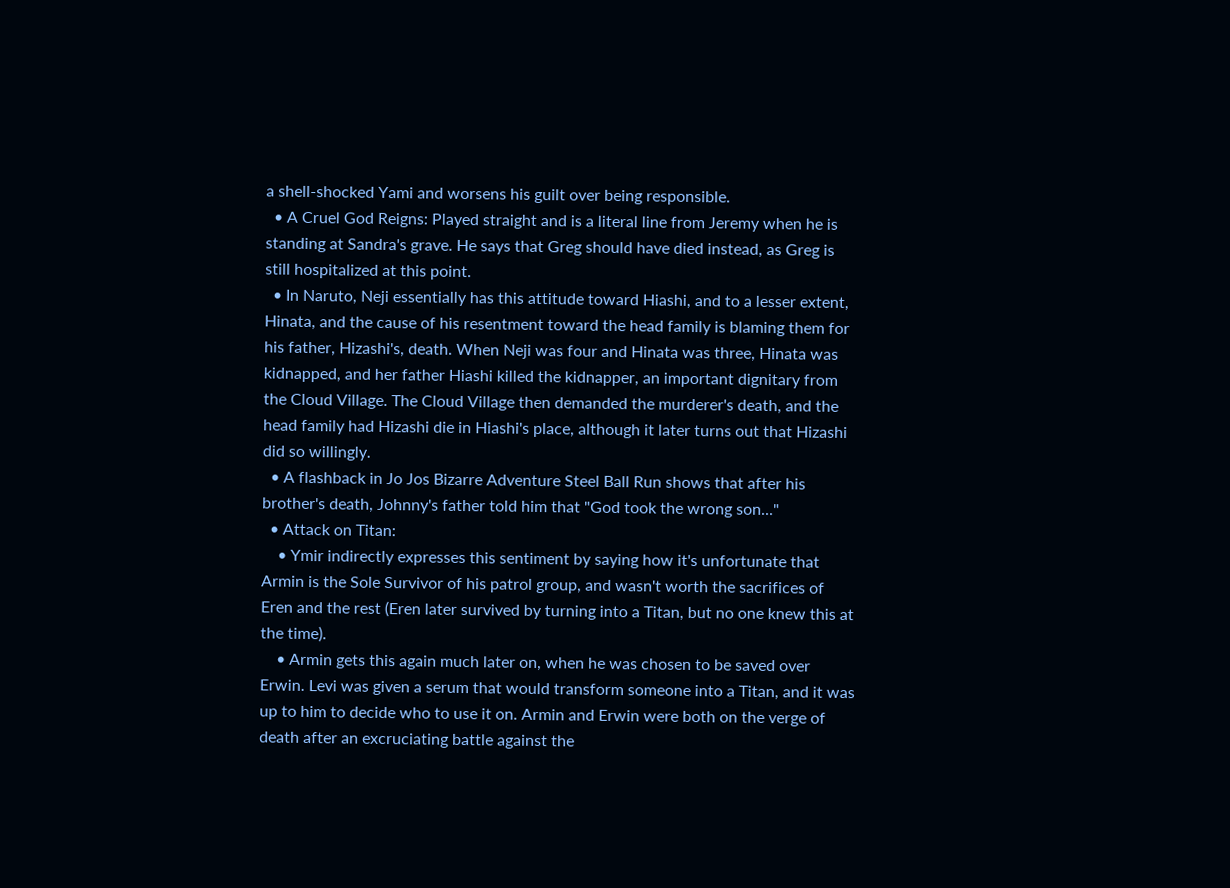a shell-shocked Yami and worsens his guilt over being responsible.
  • A Cruel God Reigns: Played straight and is a literal line from Jeremy when he is standing at Sandra's grave. He says that Greg should have died instead, as Greg is still hospitalized at this point.
  • In Naruto, Neji essentially has this attitude toward Hiashi, and to a lesser extent, Hinata, and the cause of his resentment toward the head family is blaming them for his father, Hizashi's, death. When Neji was four and Hinata was three, Hinata was kidnapped, and her father Hiashi killed the kidnapper, an important dignitary from the Cloud Village. The Cloud Village then demanded the murderer's death, and the head family had Hizashi die in Hiashi's place, although it later turns out that Hizashi did so willingly.
  • A flashback in Jo Jos Bizarre Adventure Steel Ball Run shows that after his brother's death, Johnny's father told him that "God took the wrong son..."
  • Attack on Titan:
    • Ymir indirectly expresses this sentiment by saying how it's unfortunate that Armin is the Sole Survivor of his patrol group, and wasn't worth the sacrifices of Eren and the rest (Eren later survived by turning into a Titan, but no one knew this at the time).
    • Armin gets this again much later on, when he was chosen to be saved over Erwin. Levi was given a serum that would transform someone into a Titan, and it was up to him to decide who to use it on. Armin and Erwin were both on the verge of death after an excruciating battle against the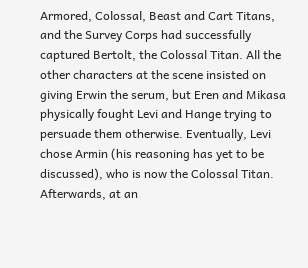Armored, Colossal, Beast and Cart Titans, and the Survey Corps had successfully captured Bertolt, the Colossal Titan. All the other characters at the scene insisted on giving Erwin the serum, but Eren and Mikasa physically fought Levi and Hange trying to persuade them otherwise. Eventually, Levi chose Armin (his reasoning has yet to be discussed), who is now the Colossal Titan. Afterwards, at an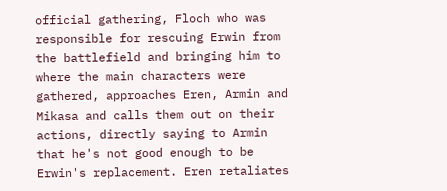official gathering, Floch who was responsible for rescuing Erwin from the battlefield and bringing him to where the main characters were gathered, approaches Eren, Armin and Mikasa and calls them out on their actions, directly saying to Armin that he's not good enough to be Erwin's replacement. Eren retaliates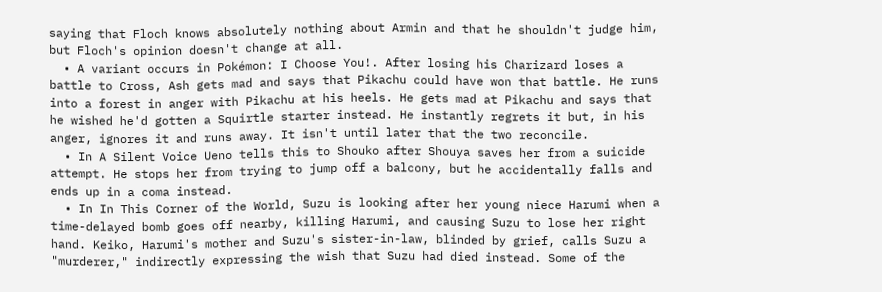saying that Floch knows absolutely nothing about Armin and that he shouldn't judge him, but Floch's opinion doesn't change at all.
  • A variant occurs in Pokémon: I Choose You!. After losing his Charizard loses a battle to Cross, Ash gets mad and says that Pikachu could have won that battle. He runs into a forest in anger with Pikachu at his heels. He gets mad at Pikachu and says that he wished he'd gotten a Squirtle starter instead. He instantly regrets it but, in his anger, ignores it and runs away. It isn't until later that the two reconcile.
  • In A Silent Voice Ueno tells this to Shouko after Shouya saves her from a suicide attempt. He stops her from trying to jump off a balcony, but he accidentally falls and ends up in a coma instead.
  • In In This Corner of the World, Suzu is looking after her young niece Harumi when a time-delayed bomb goes off nearby, killing Harumi, and causing Suzu to lose her right hand. Keiko, Harumi's mother and Suzu's sister-in-law, blinded by grief, calls Suzu a "murderer," indirectly expressing the wish that Suzu had died instead. Some of the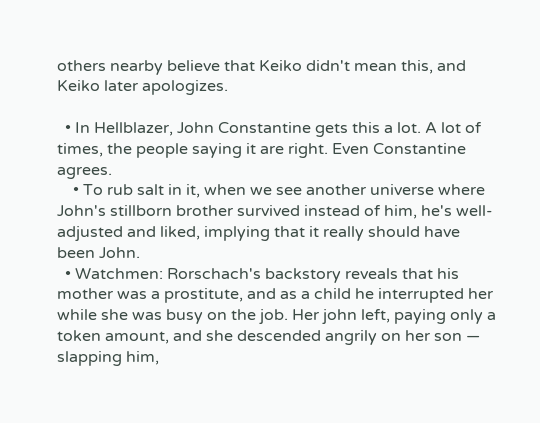others nearby believe that Keiko didn't mean this, and Keiko later apologizes.

  • In Hellblazer, John Constantine gets this a lot. A lot of times, the people saying it are right. Even Constantine agrees.
    • To rub salt in it, when we see another universe where John's stillborn brother survived instead of him, he's well-adjusted and liked, implying that it really should have been John.
  • Watchmen: Rorschach's backstory reveals that his mother was a prostitute, and as a child he interrupted her while she was busy on the job. Her john left, paying only a token amount, and she descended angrily on her son — slapping him,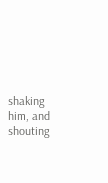shaking him, and shouting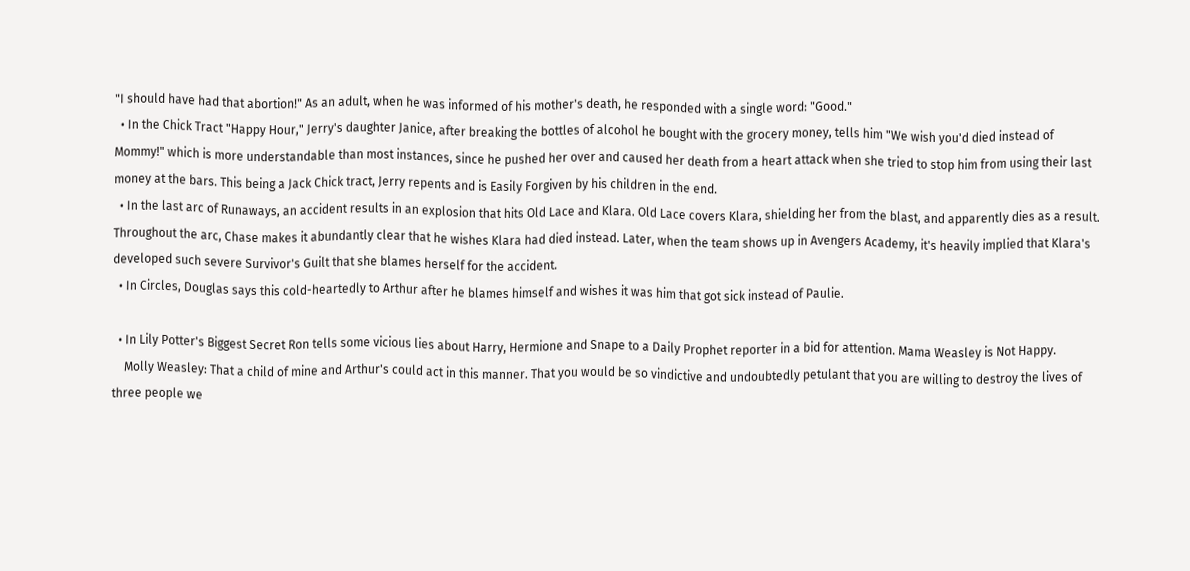"I should have had that abortion!" As an adult, when he was informed of his mother's death, he responded with a single word: "Good."
  • In the Chick Tract "Happy Hour," Jerry's daughter Janice, after breaking the bottles of alcohol he bought with the grocery money, tells him "We wish you'd died instead of Mommy!" which is more understandable than most instances, since he pushed her over and caused her death from a heart attack when she tried to stop him from using their last money at the bars. This being a Jack Chick tract, Jerry repents and is Easily Forgiven by his children in the end.
  • In the last arc of Runaways, an accident results in an explosion that hits Old Lace and Klara. Old Lace covers Klara, shielding her from the blast, and apparently dies as a result. Throughout the arc, Chase makes it abundantly clear that he wishes Klara had died instead. Later, when the team shows up in Avengers Academy, it's heavily implied that Klara's developed such severe Survivor's Guilt that she blames herself for the accident.
  • In Circles, Douglas says this cold-heartedly to Arthur after he blames himself and wishes it was him that got sick instead of Paulie.

  • In Lily Potter's Biggest Secret Ron tells some vicious lies about Harry, Hermione and Snape to a Daily Prophet reporter in a bid for attention. Mama Weasley is Not Happy.
    Molly Weasley: That a child of mine and Arthur's could act in this manner. That you would be so vindictive and undoubtedly petulant that you are willing to destroy the lives of three people we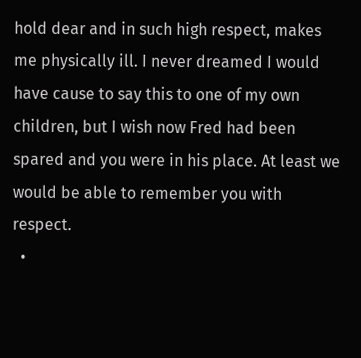hold dear and in such high respect, makes me physically ill. I never dreamed I would have cause to say this to one of my own children, but I wish now Fred had been spared and you were in his place. At least we would be able to remember you with respect.
  •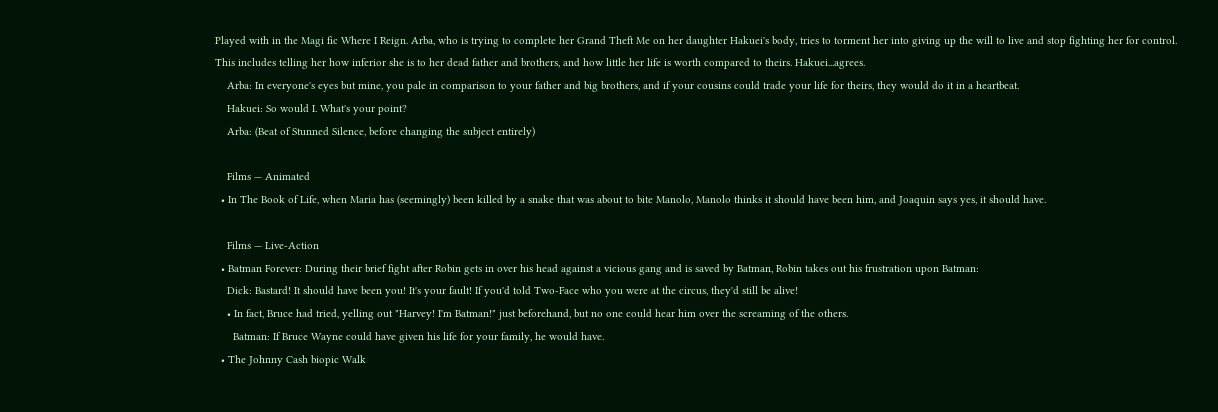Played with in the Magi fic Where I Reign. Arba, who is trying to complete her Grand Theft Me on her daughter Hakuei's body, tries to torment her into giving up the will to live and stop fighting her for control. This includes telling her how inferior she is to her dead father and brothers, and how little her life is worth compared to theirs. Hakuei...agrees.
    Arba: In everyone's eyes but mine, you pale in comparison to your father and big brothers, and if your cousins could trade your life for theirs, they would do it in a heartbeat.
    Hakuei: So would I. What's your point?
    Arba: (Beat of Stunned Silence, before changing the subject entirely)

    Films — Animated
  • In The Book of Life, when Maria has (seemingly) been killed by a snake that was about to bite Manolo, Manolo thinks it should have been him, and Joaquin says yes, it should have.

    Films — Live-Action
  • Batman Forever: During their brief fight after Robin gets in over his head against a vicious gang and is saved by Batman, Robin takes out his frustration upon Batman:
    Dick: Bastard! It should have been you! It's your fault! If you'd told Two-Face who you were at the circus, they'd still be alive!
    • In fact, Bruce had tried, yelling out "Harvey! I'm Batman!" just beforehand, but no one could hear him over the screaming of the others.
      Batman: If Bruce Wayne could have given his life for your family, he would have.
  • The Johnny Cash biopic Walk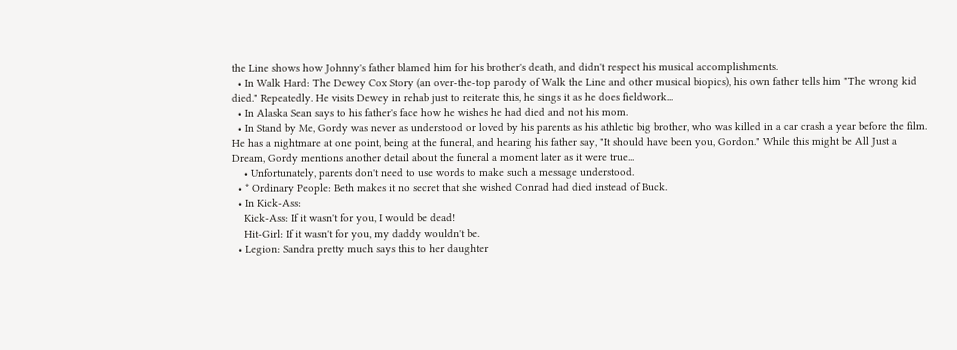the Line shows how Johnny's father blamed him for his brother's death, and didn't respect his musical accomplishments.
  • In Walk Hard: The Dewey Cox Story (an over-the-top parody of Walk the Line and other musical biopics), his own father tells him "The wrong kid died." Repeatedly. He visits Dewey in rehab just to reiterate this, he sings it as he does fieldwork...
  • In Alaska Sean says to his father's face how he wishes he had died and not his mom.
  • In Stand by Me, Gordy was never as understood or loved by his parents as his athletic big brother, who was killed in a car crash a year before the film. He has a nightmare at one point, being at the funeral, and hearing his father say, "It should have been you, Gordon." While this might be All Just a Dream, Gordy mentions another detail about the funeral a moment later as it were true...
    • Unfortunately, parents don't need to use words to make such a message understood.
  • * Ordinary People: Beth makes it no secret that she wished Conrad had died instead of Buck.
  • In Kick-Ass:
    Kick-Ass: If it wasn't for you, I would be dead!
    Hit-Girl: If it wasn't for you, my daddy wouldn't be.
  • Legion: Sandra pretty much says this to her daughter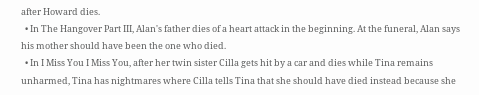after Howard dies.
  • In The Hangover Part III, Alan's father dies of a heart attack in the beginning. At the funeral, Alan says his mother should have been the one who died.
  • In I Miss You I Miss You, after her twin sister Cilla gets hit by a car and dies while Tina remains unharmed, Tina has nightmares where Cilla tells Tina that she should have died instead because she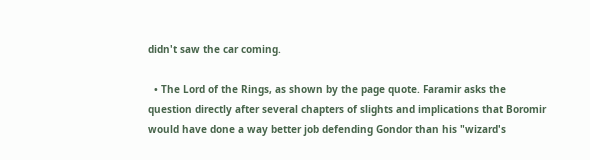didn't saw the car coming.

  • The Lord of the Rings, as shown by the page quote. Faramir asks the question directly after several chapters of slights and implications that Boromir would have done a way better job defending Gondor than his "wizard's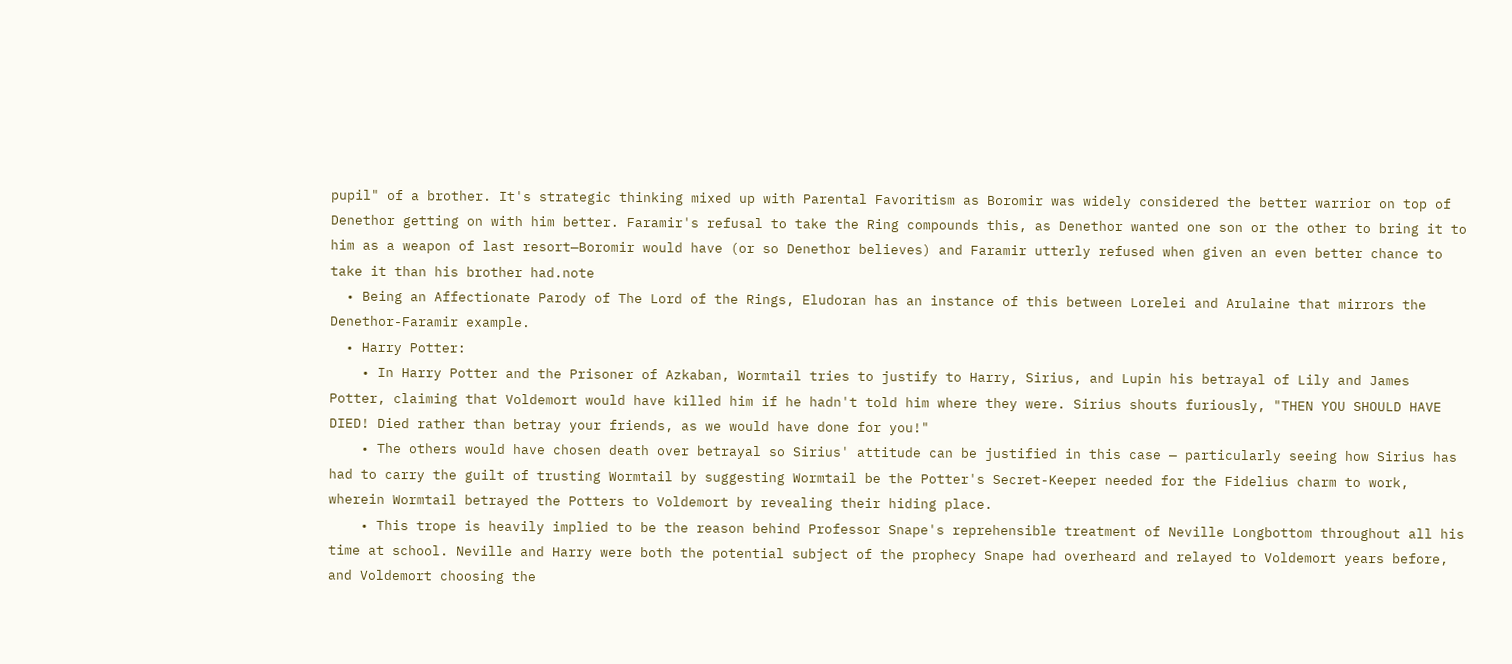pupil" of a brother. It's strategic thinking mixed up with Parental Favoritism as Boromir was widely considered the better warrior on top of Denethor getting on with him better. Faramir's refusal to take the Ring compounds this, as Denethor wanted one son or the other to bring it to him as a weapon of last resort—Boromir would have (or so Denethor believes) and Faramir utterly refused when given an even better chance to take it than his brother had.note
  • Being an Affectionate Parody of The Lord of the Rings, Eludoran has an instance of this between Lorelei and Arulaine that mirrors the Denethor-Faramir example.
  • Harry Potter:
    • In Harry Potter and the Prisoner of Azkaban, Wormtail tries to justify to Harry, Sirius, and Lupin his betrayal of Lily and James Potter, claiming that Voldemort would have killed him if he hadn't told him where they were. Sirius shouts furiously, "THEN YOU SHOULD HAVE DIED! Died rather than betray your friends, as we would have done for you!"
    • The others would have chosen death over betrayal so Sirius' attitude can be justified in this case — particularly seeing how Sirius has had to carry the guilt of trusting Wormtail by suggesting Wormtail be the Potter's Secret-Keeper needed for the Fidelius charm to work, wherein Wormtail betrayed the Potters to Voldemort by revealing their hiding place.
    • This trope is heavily implied to be the reason behind Professor Snape's reprehensible treatment of Neville Longbottom throughout all his time at school. Neville and Harry were both the potential subject of the prophecy Snape had overheard and relayed to Voldemort years before, and Voldemort choosing the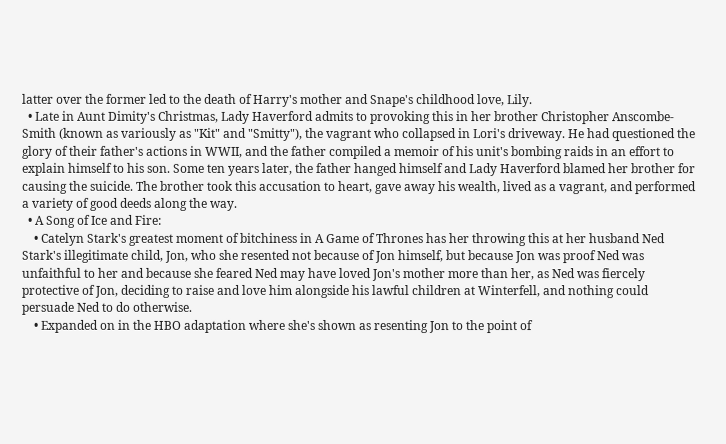latter over the former led to the death of Harry's mother and Snape's childhood love, Lily.
  • Late in Aunt Dimity's Christmas, Lady Haverford admits to provoking this in her brother Christopher Anscombe-Smith (known as variously as "Kit" and "Smitty"), the vagrant who collapsed in Lori's driveway. He had questioned the glory of their father's actions in WWII, and the father compiled a memoir of his unit's bombing raids in an effort to explain himself to his son. Some ten years later, the father hanged himself and Lady Haverford blamed her brother for causing the suicide. The brother took this accusation to heart, gave away his wealth, lived as a vagrant, and performed a variety of good deeds along the way.
  • A Song of Ice and Fire:
    • Catelyn Stark's greatest moment of bitchiness in A Game of Thrones has her throwing this at her husband Ned Stark's illegitimate child, Jon, who she resented not because of Jon himself, but because Jon was proof Ned was unfaithful to her and because she feared Ned may have loved Jon's mother more than her, as Ned was fiercely protective of Jon, deciding to raise and love him alongside his lawful children at Winterfell, and nothing could persuade Ned to do otherwise.
    • Expanded on in the HBO adaptation where she's shown as resenting Jon to the point of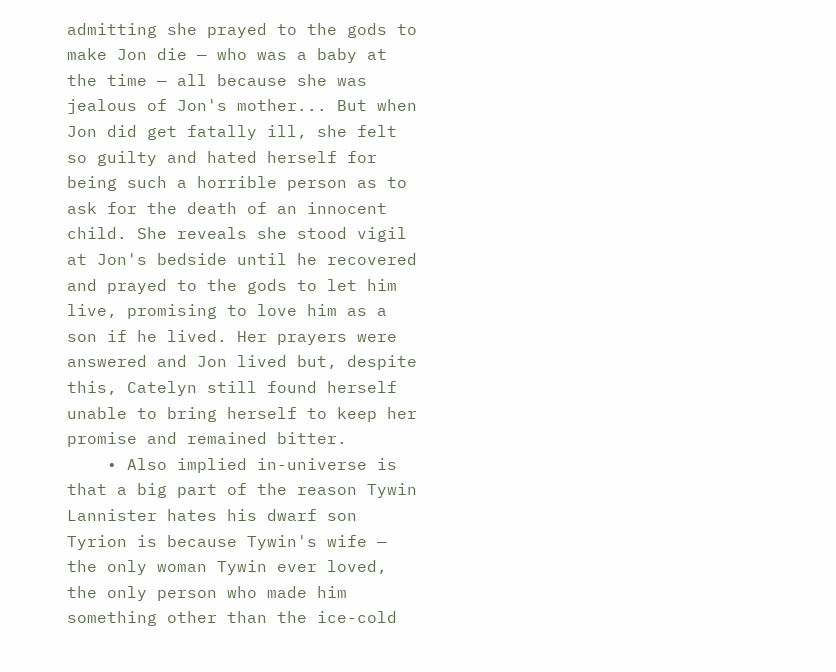admitting she prayed to the gods to make Jon die — who was a baby at the time — all because she was jealous of Jon's mother... But when Jon did get fatally ill, she felt so guilty and hated herself for being such a horrible person as to ask for the death of an innocent child. She reveals she stood vigil at Jon's bedside until he recovered and prayed to the gods to let him live, promising to love him as a son if he lived. Her prayers were answered and Jon lived but, despite this, Catelyn still found herself unable to bring herself to keep her promise and remained bitter.
    • Also implied in-universe is that a big part of the reason Tywin Lannister hates his dwarf son Tyrion is because Tywin's wife — the only woman Tywin ever loved, the only person who made him something other than the ice-cold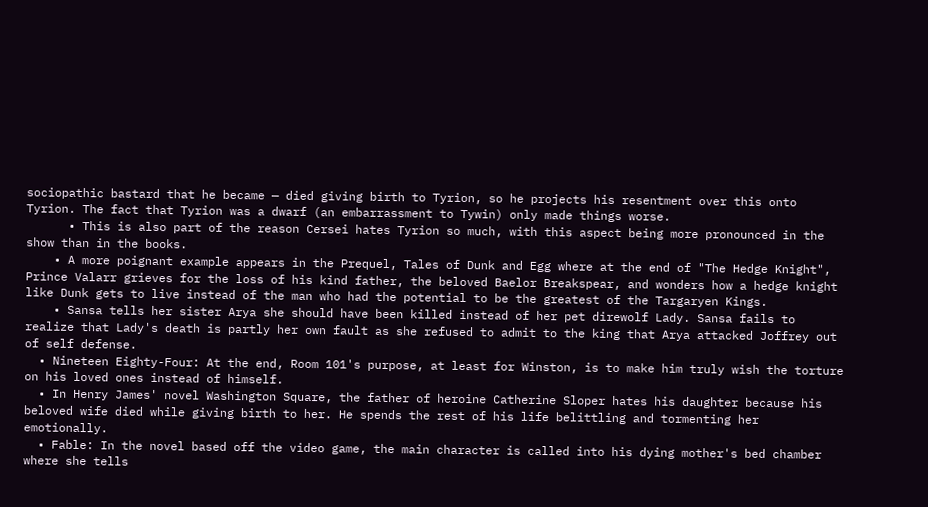sociopathic bastard that he became — died giving birth to Tyrion, so he projects his resentment over this onto Tyrion. The fact that Tyrion was a dwarf (an embarrassment to Tywin) only made things worse.
      • This is also part of the reason Cersei hates Tyrion so much, with this aspect being more pronounced in the show than in the books.
    • A more poignant example appears in the Prequel, Tales of Dunk and Egg where at the end of "The Hedge Knight", Prince Valarr grieves for the loss of his kind father, the beloved Baelor Breakspear, and wonders how a hedge knight like Dunk gets to live instead of the man who had the potential to be the greatest of the Targaryen Kings.
    • Sansa tells her sister Arya she should have been killed instead of her pet direwolf Lady. Sansa fails to realize that Lady's death is partly her own fault as she refused to admit to the king that Arya attacked Joffrey out of self defense.
  • Nineteen Eighty-Four: At the end, Room 101's purpose, at least for Winston, is to make him truly wish the torture on his loved ones instead of himself.
  • In Henry James' novel Washington Square, the father of heroine Catherine Sloper hates his daughter because his beloved wife died while giving birth to her. He spends the rest of his life belittling and tormenting her emotionally.
  • Fable: In the novel based off the video game, the main character is called into his dying mother's bed chamber where she tells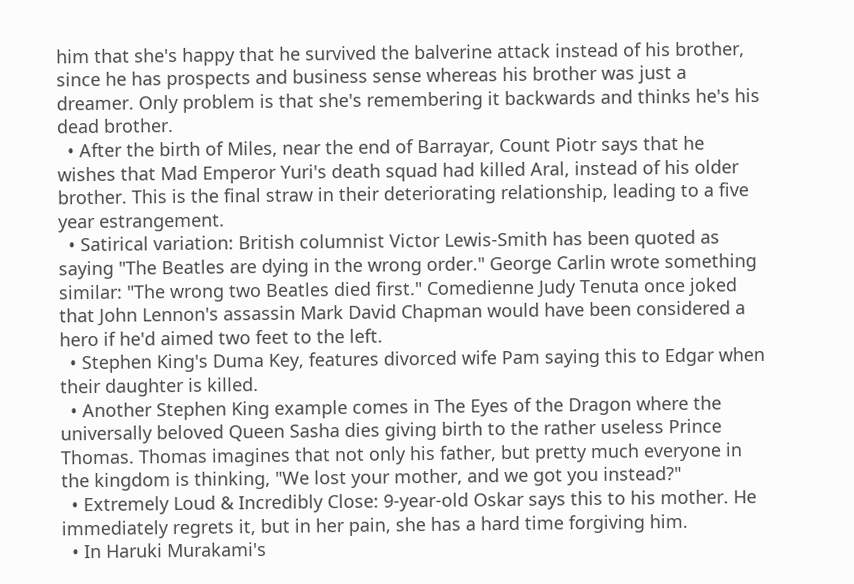him that she's happy that he survived the balverine attack instead of his brother, since he has prospects and business sense whereas his brother was just a dreamer. Only problem is that she's remembering it backwards and thinks he's his dead brother.
  • After the birth of Miles, near the end of Barrayar, Count Piotr says that he wishes that Mad Emperor Yuri's death squad had killed Aral, instead of his older brother. This is the final straw in their deteriorating relationship, leading to a five year estrangement.
  • Satirical variation: British columnist Victor Lewis-Smith has been quoted as saying "The Beatles are dying in the wrong order." George Carlin wrote something similar: "The wrong two Beatles died first." Comedienne Judy Tenuta once joked that John Lennon's assassin Mark David Chapman would have been considered a hero if he'd aimed two feet to the left.
  • Stephen King's Duma Key, features divorced wife Pam saying this to Edgar when their daughter is killed.
  • Another Stephen King example comes in The Eyes of the Dragon where the universally beloved Queen Sasha dies giving birth to the rather useless Prince Thomas. Thomas imagines that not only his father, but pretty much everyone in the kingdom is thinking, "We lost your mother, and we got you instead?"
  • Extremely Loud & Incredibly Close: 9-year-old Oskar says this to his mother. He immediately regrets it, but in her pain, she has a hard time forgiving him.
  • In Haruki Murakami's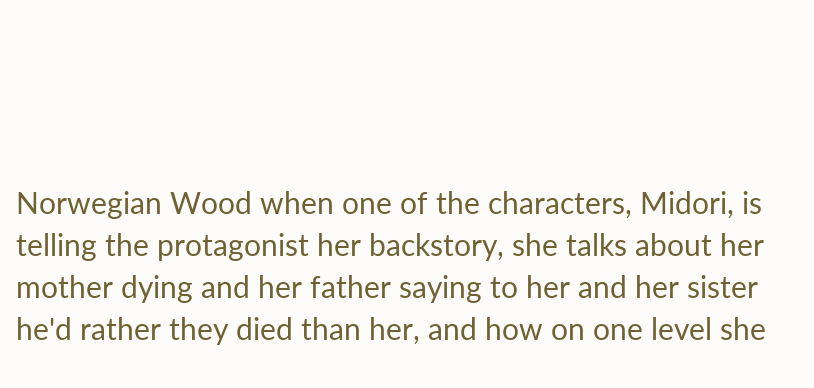Norwegian Wood when one of the characters, Midori, is telling the protagonist her backstory, she talks about her mother dying and her father saying to her and her sister he'd rather they died than her, and how on one level she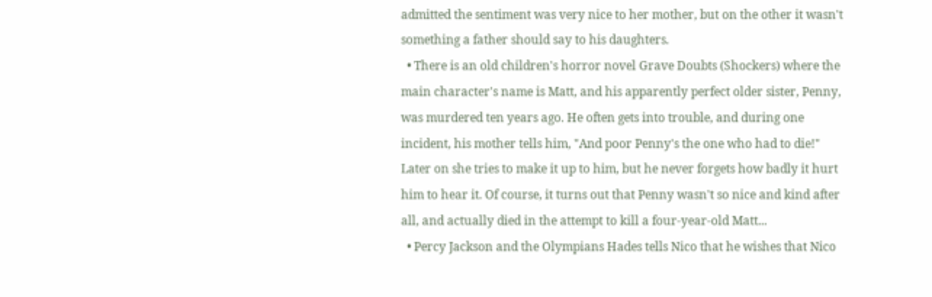admitted the sentiment was very nice to her mother, but on the other it wasn't something a father should say to his daughters.
  • There is an old children's horror novel Grave Doubts (Shockers) where the main character's name is Matt, and his apparently perfect older sister, Penny, was murdered ten years ago. He often gets into trouble, and during one incident, his mother tells him, "And poor Penny's the one who had to die!" Later on she tries to make it up to him, but he never forgets how badly it hurt him to hear it. Of course, it turns out that Penny wasn't so nice and kind after all, and actually died in the attempt to kill a four-year-old Matt...
  • Percy Jackson and the Olympians Hades tells Nico that he wishes that Nico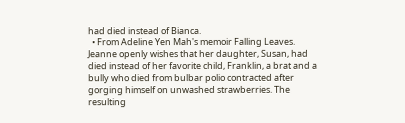had died instead of Bianca.
  • From Adeline Yen Mah's memoir Falling Leaves. Jeanne openly wishes that her daughter, Susan, had died instead of her favorite child, Franklin, a brat and a bully who died from bulbar polio contracted after gorging himself on unwashed strawberries. The resulting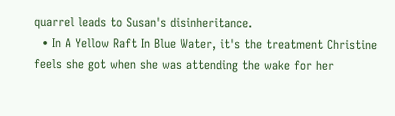quarrel leads to Susan's disinheritance.
  • In A Yellow Raft In Blue Water, it's the treatment Christine feels she got when she was attending the wake for her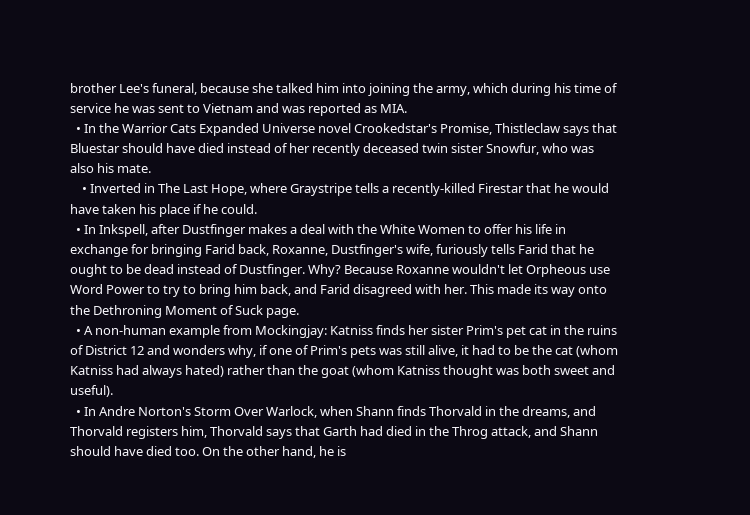brother Lee's funeral, because she talked him into joining the army, which during his time of service he was sent to Vietnam and was reported as MIA.
  • In the Warrior Cats Expanded Universe novel Crookedstar's Promise, Thistleclaw says that Bluestar should have died instead of her recently deceased twin sister Snowfur, who was also his mate.
    • Inverted in The Last Hope, where Graystripe tells a recently-killed Firestar that he would have taken his place if he could.
  • In Inkspell, after Dustfinger makes a deal with the White Women to offer his life in exchange for bringing Farid back, Roxanne, Dustfinger's wife, furiously tells Farid that he ought to be dead instead of Dustfinger. Why? Because Roxanne wouldn't let Orpheous use Word Power to try to bring him back, and Farid disagreed with her. This made its way onto the Dethroning Moment of Suck page.
  • A non-human example from Mockingjay: Katniss finds her sister Prim's pet cat in the ruins of District 12 and wonders why, if one of Prim's pets was still alive, it had to be the cat (whom Katniss had always hated) rather than the goat (whom Katniss thought was both sweet and useful).
  • In Andre Norton's Storm Over Warlock, when Shann finds Thorvald in the dreams, and Thorvald registers him, Thorvald says that Garth had died in the Throg attack, and Shann should have died too. On the other hand, he is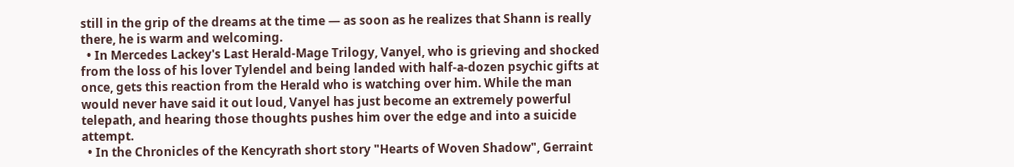still in the grip of the dreams at the time — as soon as he realizes that Shann is really there, he is warm and welcoming.
  • In Mercedes Lackey's Last Herald-Mage Trilogy, Vanyel, who is grieving and shocked from the loss of his lover Tylendel and being landed with half-a-dozen psychic gifts at once, gets this reaction from the Herald who is watching over him. While the man would never have said it out loud, Vanyel has just become an extremely powerful telepath, and hearing those thoughts pushes him over the edge and into a suicide attempt.
  • In the Chronicles of the Kencyrath short story "Hearts of Woven Shadow", Gerraint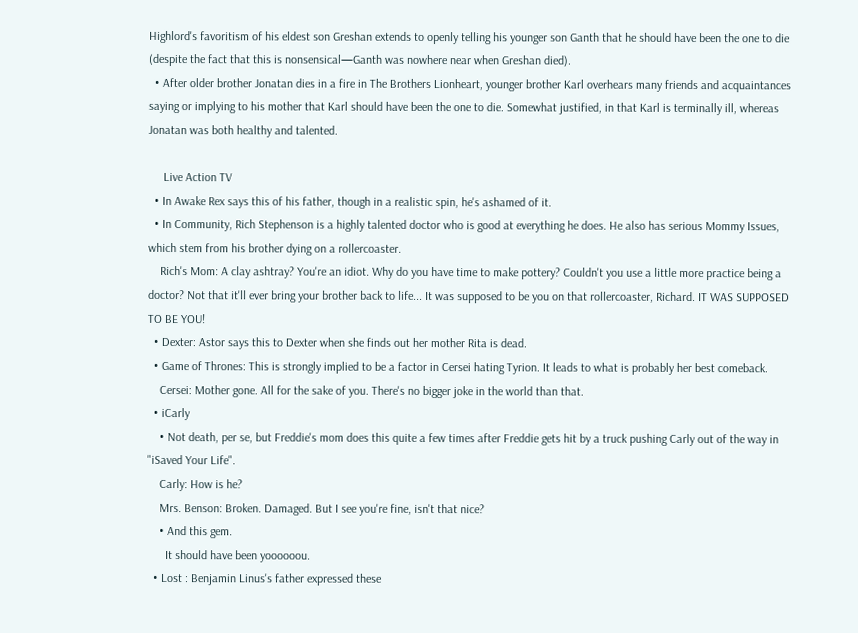Highlord's favoritism of his eldest son Greshan extends to openly telling his younger son Ganth that he should have been the one to die (despite the fact that this is nonsensical—Ganth was nowhere near when Greshan died).
  • After older brother Jonatan dies in a fire in The Brothers Lionheart, younger brother Karl overhears many friends and acquaintances saying or implying to his mother that Karl should have been the one to die. Somewhat justified, in that Karl is terminally ill, whereas Jonatan was both healthy and talented.

     Live Action TV
  • In Awake Rex says this of his father, though in a realistic spin, he's ashamed of it.
  • In Community, Rich Stephenson is a highly talented doctor who is good at everything he does. He also has serious Mommy Issues, which stem from his brother dying on a rollercoaster.
    Rich's Mom: A clay ashtray? You're an idiot. Why do you have time to make pottery? Couldn't you use a little more practice being a doctor? Not that it'll ever bring your brother back to life... It was supposed to be you on that rollercoaster, Richard. IT WAS SUPPOSED TO BE YOU!
  • Dexter: Astor says this to Dexter when she finds out her mother Rita is dead.
  • Game of Thrones: This is strongly implied to be a factor in Cersei hating Tyrion. It leads to what is probably her best comeback.
    Cersei: Mother gone. All for the sake of you. There's no bigger joke in the world than that.
  • iCarly
    • Not death, per se, but Freddie's mom does this quite a few times after Freddie gets hit by a truck pushing Carly out of the way in "iSaved Your Life".
    Carly: How is he?
    Mrs. Benson: Broken. Damaged. But I see you're fine, isn't that nice?
    • And this gem.
      It should have been yoooooou.
  • Lost : Benjamin Linus's father expressed these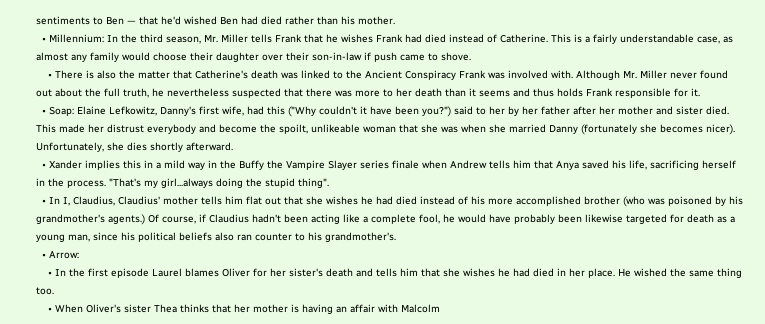sentiments to Ben — that he'd wished Ben had died rather than his mother.
  • Millennium: In the third season, Mr. Miller tells Frank that he wishes Frank had died instead of Catherine. This is a fairly understandable case, as almost any family would choose their daughter over their son-in-law if push came to shove.
    • There is also the matter that Catherine's death was linked to the Ancient Conspiracy Frank was involved with. Although Mr. Miller never found out about the full truth, he nevertheless suspected that there was more to her death than it seems and thus holds Frank responsible for it.
  • Soap: Elaine Lefkowitz, Danny's first wife, had this ("Why couldn't it have been you?") said to her by her father after her mother and sister died. This made her distrust everybody and become the spoilt, unlikeable woman that she was when she married Danny (fortunately she becomes nicer). Unfortunately, she dies shortly afterward.
  • Xander implies this in a mild way in the Buffy the Vampire Slayer series finale when Andrew tells him that Anya saved his life, sacrificing herself in the process. "That's my girl...always doing the stupid thing".
  • In I, Claudius, Claudius' mother tells him flat out that she wishes he had died instead of his more accomplished brother (who was poisoned by his grandmother's agents.) Of course, if Claudius hadn't been acting like a complete fool, he would have probably been likewise targeted for death as a young man, since his political beliefs also ran counter to his grandmother's.
  • Arrow:
    • In the first episode Laurel blames Oliver for her sister's death and tells him that she wishes he had died in her place. He wished the same thing too.
    • When Oliver's sister Thea thinks that her mother is having an affair with Malcolm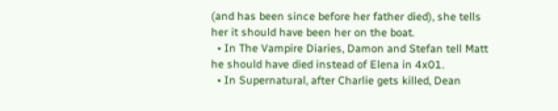(and has been since before her father died), she tells her it should have been her on the boat.
  • In The Vampire Diaries, Damon and Stefan tell Matt he should have died instead of Elena in 4x01.
  • In Supernatural, after Charlie gets killed, Dean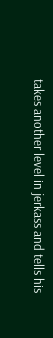takes another level in jerkass and tells his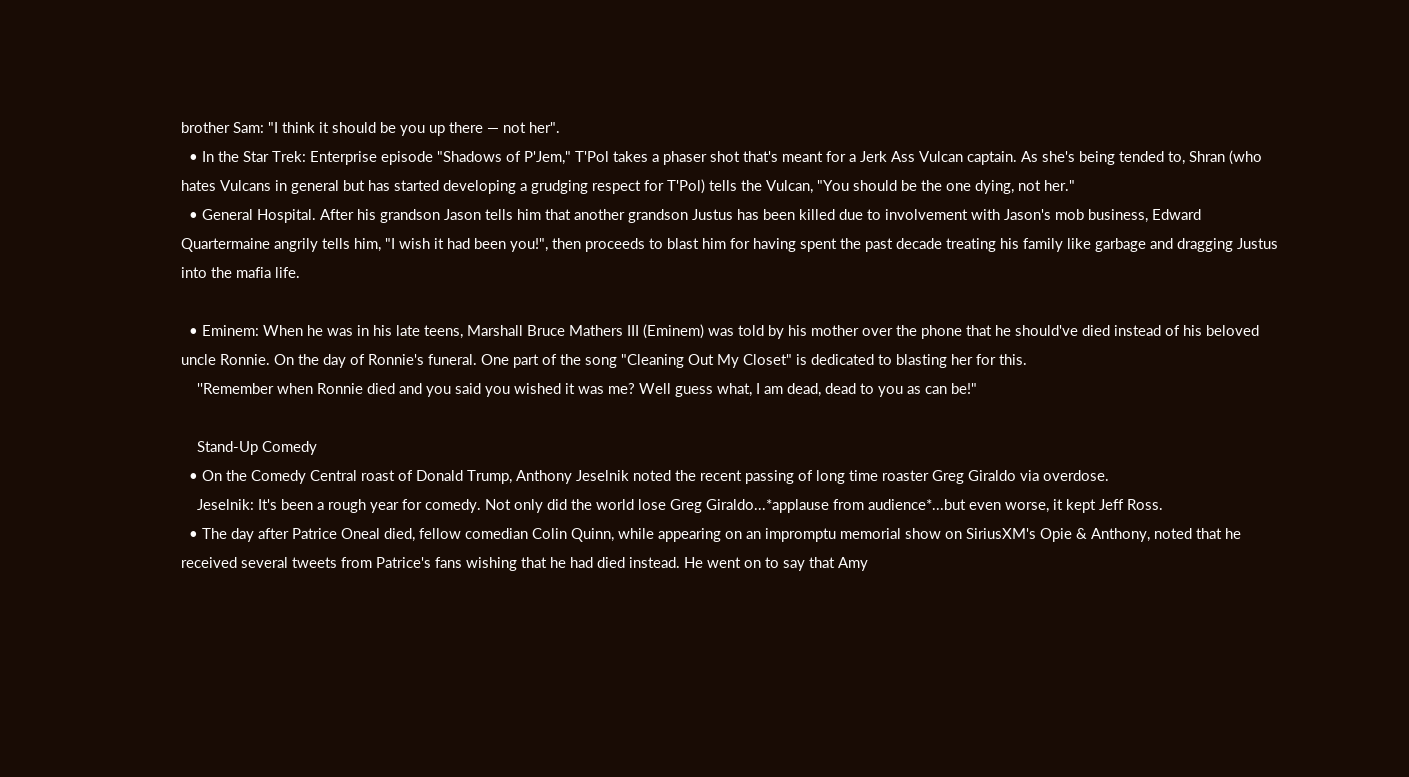brother Sam: "I think it should be you up there — not her".
  • In the Star Trek: Enterprise episode "Shadows of P'Jem," T'Pol takes a phaser shot that's meant for a Jerk Ass Vulcan captain. As she's being tended to, Shran (who hates Vulcans in general but has started developing a grudging respect for T'Pol) tells the Vulcan, "You should be the one dying, not her."
  • General Hospital. After his grandson Jason tells him that another grandson Justus has been killed due to involvement with Jason's mob business, Edward Quartermaine angrily tells him, "I wish it had been you!", then proceeds to blast him for having spent the past decade treating his family like garbage and dragging Justus into the mafia life.

  • Eminem: When he was in his late teens, Marshall Bruce Mathers III (Eminem) was told by his mother over the phone that he should've died instead of his beloved uncle Ronnie. On the day of Ronnie's funeral. One part of the song "Cleaning Out My Closet" is dedicated to blasting her for this.
    ''Remember when Ronnie died and you said you wished it was me? Well guess what, I am dead, dead to you as can be!"

    Stand-Up Comedy
  • On the Comedy Central roast of Donald Trump, Anthony Jeselnik noted the recent passing of long time roaster Greg Giraldo via overdose.
    Jeselnik: It's been a rough year for comedy. Not only did the world lose Greg Giraldo...*applause from audience*...but even worse, it kept Jeff Ross.
  • The day after Patrice Oneal died, fellow comedian Colin Quinn, while appearing on an impromptu memorial show on SiriusXM's Opie & Anthony, noted that he received several tweets from Patrice's fans wishing that he had died instead. He went on to say that Amy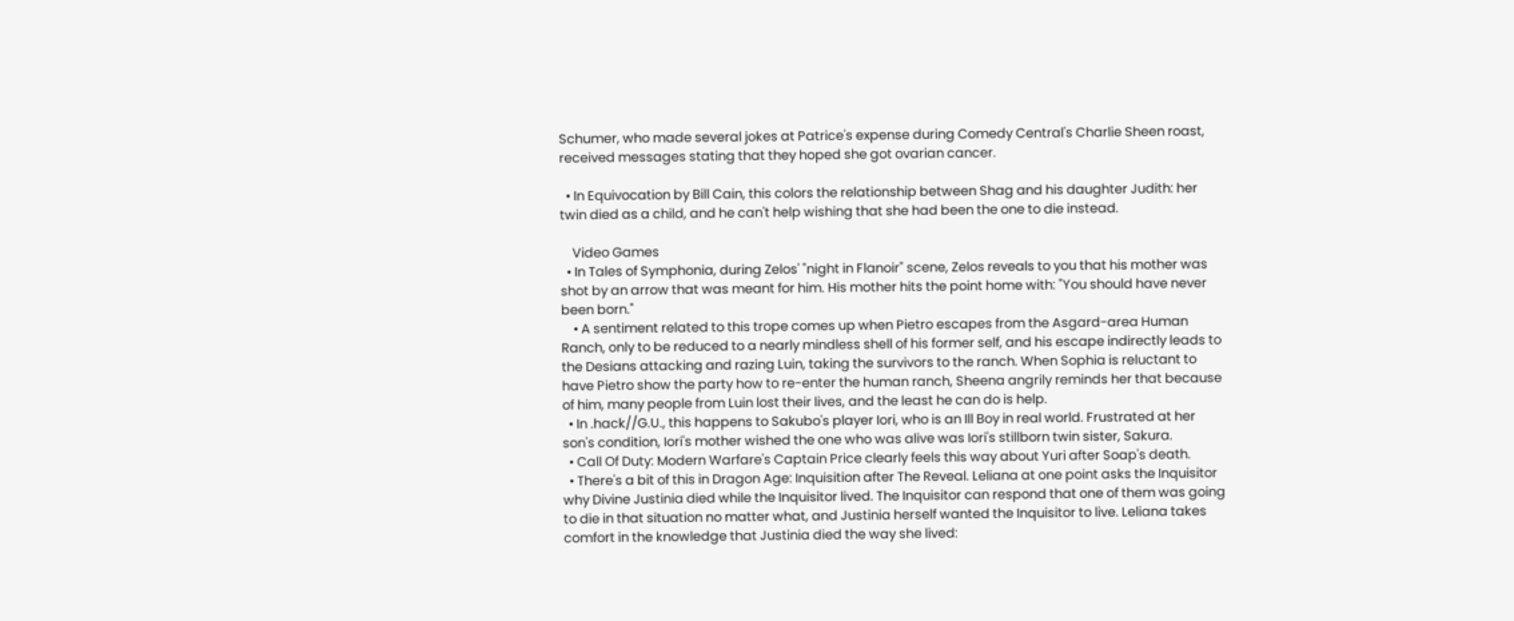Schumer, who made several jokes at Patrice's expense during Comedy Central's Charlie Sheen roast, received messages stating that they hoped she got ovarian cancer.

  • In Equivocation by Bill Cain, this colors the relationship between Shag and his daughter Judith: her twin died as a child, and he can't help wishing that she had been the one to die instead.

    Video Games
  • In Tales of Symphonia, during Zelos' "night in Flanoir" scene, Zelos reveals to you that his mother was shot by an arrow that was meant for him. His mother hits the point home with: "You should have never been born."
    • A sentiment related to this trope comes up when Pietro escapes from the Asgard-area Human Ranch, only to be reduced to a nearly mindless shell of his former self, and his escape indirectly leads to the Desians attacking and razing Luin, taking the survivors to the ranch. When Sophia is reluctant to have Pietro show the party how to re-enter the human ranch, Sheena angrily reminds her that because of him, many people from Luin lost their lives, and the least he can do is help.
  • In .hack//G.U., this happens to Sakubo's player Iori, who is an Ill Boy in real world. Frustrated at her son's condition, Iori's mother wished the one who was alive was Iori's stillborn twin sister, Sakura.
  • Call Of Duty: Modern Warfare's Captain Price clearly feels this way about Yuri after Soap's death.
  • There's a bit of this in Dragon Age: Inquisition after The Reveal. Leliana at one point asks the Inquisitor why Divine Justinia died while the Inquisitor lived. The Inquisitor can respond that one of them was going to die in that situation no matter what, and Justinia herself wanted the Inquisitor to live. Leliana takes comfort in the knowledge that Justinia died the way she lived: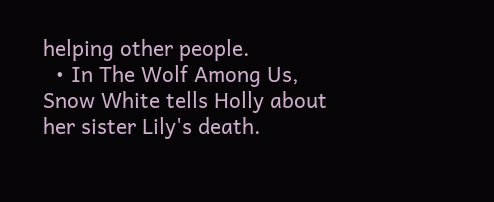helping other people.
  • In The Wolf Among Us, Snow White tells Holly about her sister Lily's death.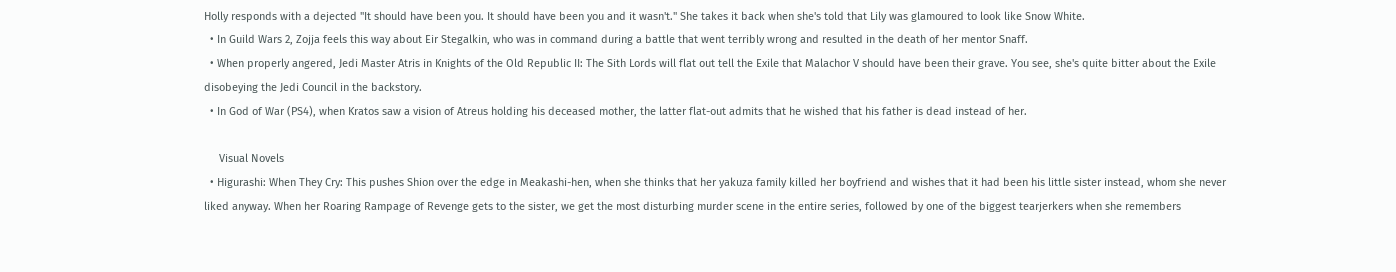Holly responds with a dejected "It should have been you. It should have been you and it wasn't." She takes it back when she's told that Lily was glamoured to look like Snow White.
  • In Guild Wars 2, Zojja feels this way about Eir Stegalkin, who was in command during a battle that went terribly wrong and resulted in the death of her mentor Snaff.
  • When properly angered, Jedi Master Atris in Knights of the Old Republic II: The Sith Lords will flat out tell the Exile that Malachor V should have been their grave. You see, she's quite bitter about the Exile disobeying the Jedi Council in the backstory.
  • In God of War (PS4), when Kratos saw a vision of Atreus holding his deceased mother, the latter flat-out admits that he wished that his father is dead instead of her.

     Visual Novels
  • Higurashi: When They Cry: This pushes Shion over the edge in Meakashi-hen, when she thinks that her yakuza family killed her boyfriend and wishes that it had been his little sister instead, whom she never liked anyway. When her Roaring Rampage of Revenge gets to the sister, we get the most disturbing murder scene in the entire series, followed by one of the biggest tearjerkers when she remembers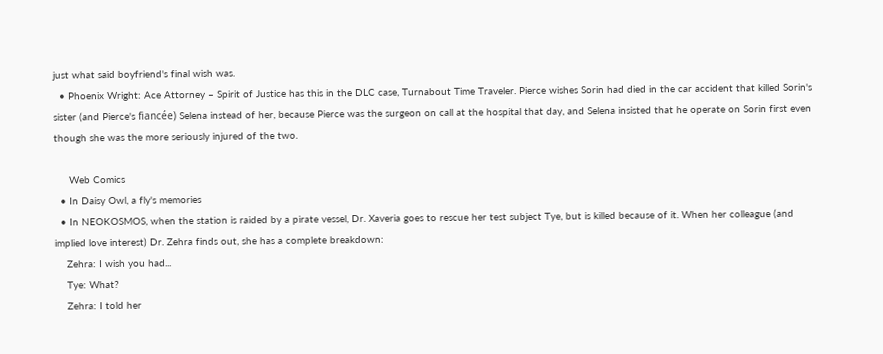just what said boyfriend's final wish was.
  • Phoenix Wright: Ace Attorney – Spirit of Justice has this in the DLC case, Turnabout Time Traveler. Pierce wishes Sorin had died in the car accident that killed Sorin's sister (and Pierce's fiancée) Selena instead of her, because Pierce was the surgeon on call at the hospital that day, and Selena insisted that he operate on Sorin first even though she was the more seriously injured of the two.

     Web Comics
  • In Daisy Owl, a fly's memories
  • In NEOKOSMOS, when the station is raided by a pirate vessel, Dr. Xaveria goes to rescue her test subject Tye, but is killed because of it. When her colleague (and implied love interest) Dr. Zehra finds out, she has a complete breakdown:
    Zehra: I wish you had...
    Tye: What?
    Zehra: I told her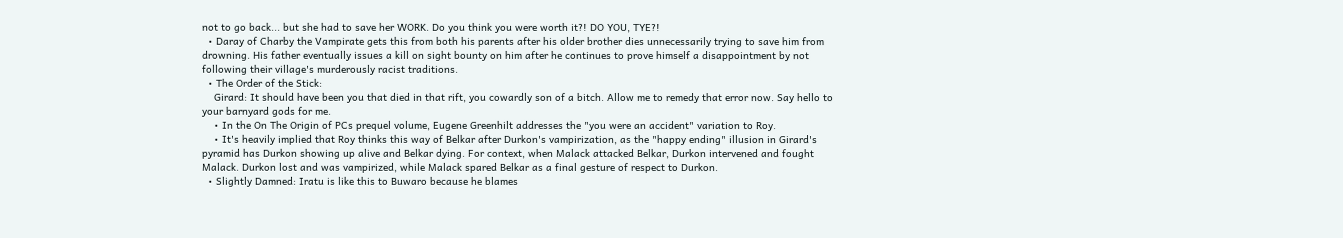not to go back... but she had to save her WORK. Do you think you were worth it?! DO YOU, TYE?!
  • Daray of Charby the Vampirate gets this from both his parents after his older brother dies unnecessarily trying to save him from drowning. His father eventually issues a kill on sight bounty on him after he continues to prove himself a disappointment by not following their village's murderously racist traditions.
  • The Order of the Stick:
    Girard: It should have been you that died in that rift, you cowardly son of a bitch. Allow me to remedy that error now. Say hello to your barnyard gods for me.
    • In the On The Origin of PCs prequel volume, Eugene Greenhilt addresses the "you were an accident" variation to Roy.
    • It's heavily implied that Roy thinks this way of Belkar after Durkon's vampirization, as the "happy ending" illusion in Girard's pyramid has Durkon showing up alive and Belkar dying. For context, when Malack attacked Belkar, Durkon intervened and fought Malack. Durkon lost and was vampirized, while Malack spared Belkar as a final gesture of respect to Durkon.
  • Slightly Damned: Iratu is like this to Buwaro because he blames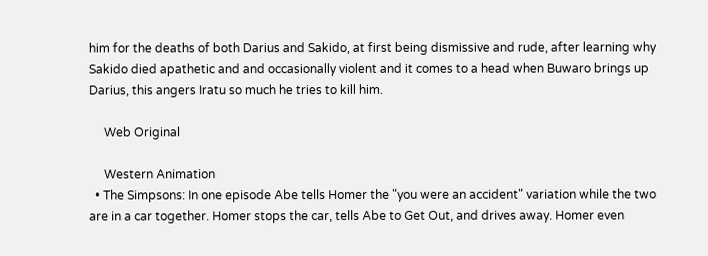him for the deaths of both Darius and Sakido, at first being dismissive and rude, after learning why Sakido died apathetic and and occasionally violent and it comes to a head when Buwaro brings up Darius, this angers Iratu so much he tries to kill him.

     Web Original

     Western Animation
  • The Simpsons: In one episode Abe tells Homer the "you were an accident" variation while the two are in a car together. Homer stops the car, tells Abe to Get Out, and drives away. Homer even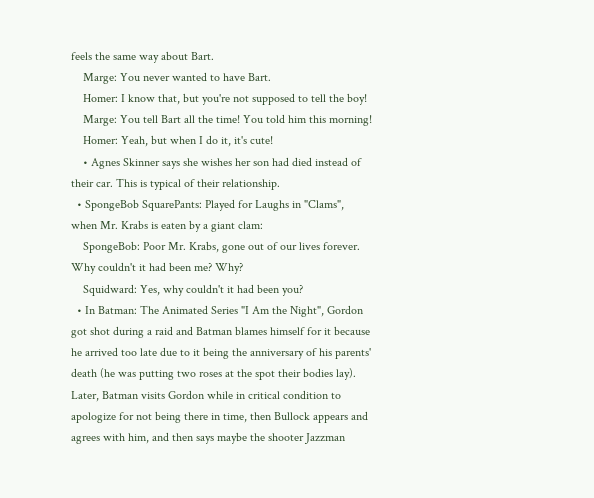feels the same way about Bart.
    Marge: You never wanted to have Bart.
    Homer: I know that, but you're not supposed to tell the boy!
    Marge: You tell Bart all the time! You told him this morning!
    Homer: Yeah, but when I do it, it's cute!
    • Agnes Skinner says she wishes her son had died instead of their car. This is typical of their relationship.
  • SpongeBob SquarePants: Played for Laughs in "Clams", when Mr. Krabs is eaten by a giant clam:
    SpongeBob: Poor Mr. Krabs, gone out of our lives forever. Why couldn't it had been me? Why?
    Squidward: Yes, why couldn't it had been you?
  • In Batman: The Animated Series "I Am the Night", Gordon got shot during a raid and Batman blames himself for it because he arrived too late due to it being the anniversary of his parents' death (he was putting two roses at the spot their bodies lay). Later, Batman visits Gordon while in critical condition to apologize for not being there in time, then Bullock appears and agrees with him, and then says maybe the shooter Jazzman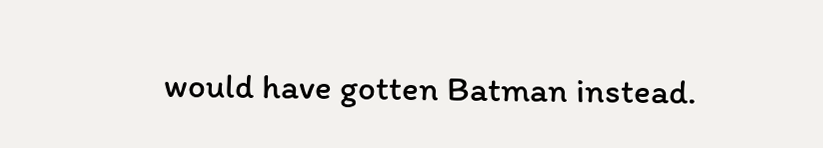would have gotten Batman instead.